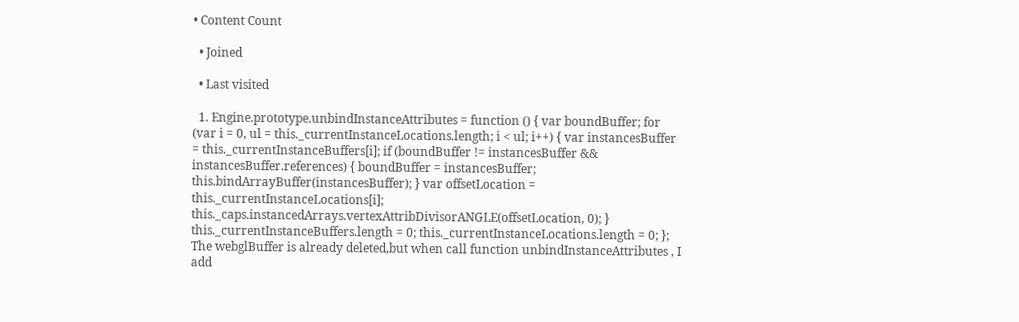• Content Count

  • Joined

  • Last visited

  1. Engine.prototype.unbindInstanceAttributes = function () { var boundBuffer; for (var i = 0, ul = this._currentInstanceLocations.length; i < ul; i++) { var instancesBuffer = this._currentInstanceBuffers[i]; if (boundBuffer != instancesBuffer && instancesBuffer.references) { boundBuffer = instancesBuffer; this.bindArrayBuffer(instancesBuffer); } var offsetLocation = this._currentInstanceLocations[i]; this._caps.instancedArrays.vertexAttribDivisorANGLE(offsetLocation, 0); } this._currentInstanceBuffers.length = 0; this._currentInstanceLocations.length = 0; }; The webglBuffer is already deleted,but when call function unbindInstanceAttributes , I add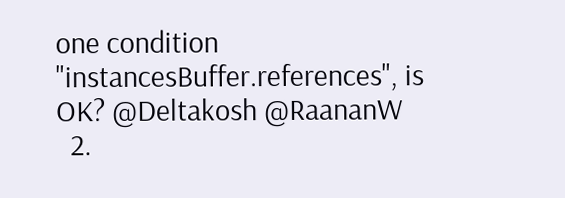one condition "instancesBuffer.references", is OK? @Deltakosh @RaananW
  2.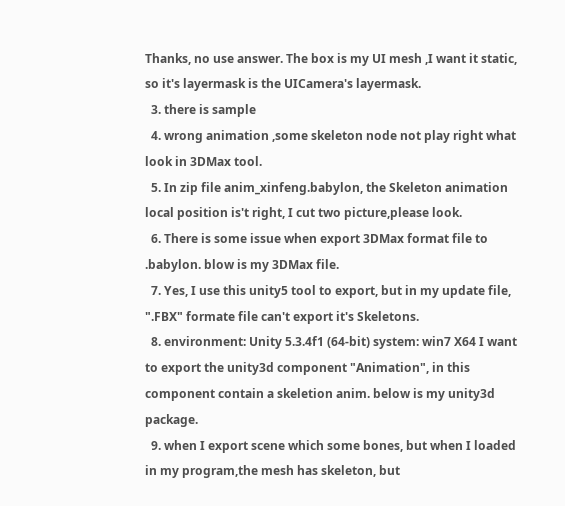Thanks, no use answer. The box is my UI mesh ,I want it static, so it's layermask is the UICamera's layermask.
  3. there is sample
  4. wrong animation ,some skeleton node not play right what look in 3DMax tool.
  5. In zip file anim_xinfeng.babylon, the Skeleton animation local position is't right, I cut two picture,please look.
  6. There is some issue when export 3DMax format file to .babylon. blow is my 3DMax file.
  7. Yes, I use this unity5 tool to export, but in my update file, ".FBX" formate file can't export it's Skeletons.
  8. environment: Unity 5.3.4f1 (64-bit) system: win7 X64 I want to export the unity3d component "Animation", in this component contain a skeletion anim. below is my unity3d package.
  9. when I export scene which some bones, but when I loaded in my program,the mesh has skeleton, but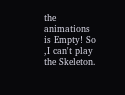the animations is Empty! So ,I can't play the Skeleton.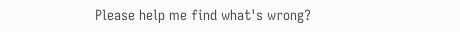Please help me find what's wrong?